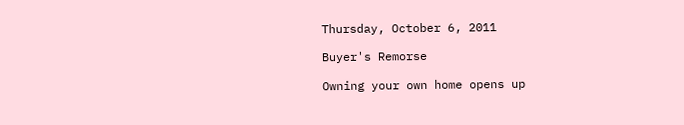Thursday, October 6, 2011

Buyer's Remorse

Owning your own home opens up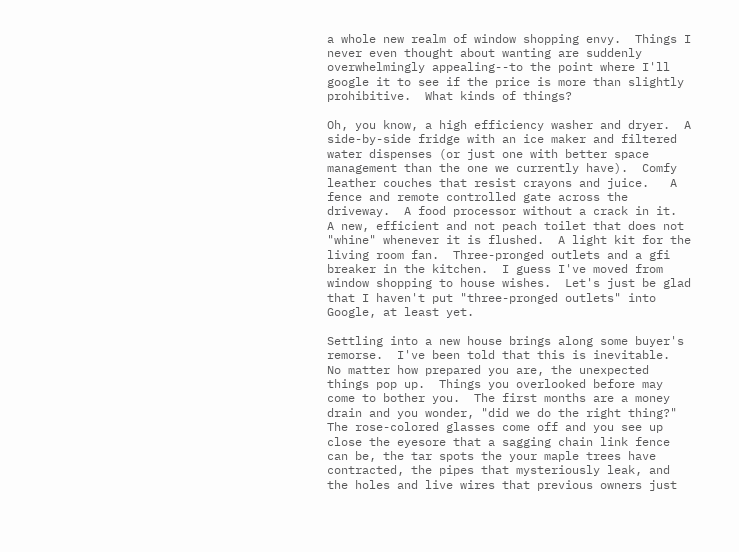a whole new realm of window shopping envy.  Things I never even thought about wanting are suddenly overwhelmingly appealing--to the point where I'll google it to see if the price is more than slightly prohibitive.  What kinds of things?

Oh, you know, a high efficiency washer and dryer.  A side-by-side fridge with an ice maker and filtered water dispenses (or just one with better space management than the one we currently have).  Comfy leather couches that resist crayons and juice.   A fence and remote controlled gate across the driveway.  A food processor without a crack in it.  A new, efficient and not peach toilet that does not "whine" whenever it is flushed.  A light kit for the living room fan.  Three-pronged outlets and a gfi breaker in the kitchen.  I guess I've moved from window shopping to house wishes.  Let's just be glad that I haven't put "three-pronged outlets" into Google, at least yet.

Settling into a new house brings along some buyer's remorse.  I've been told that this is inevitable.  No matter how prepared you are, the unexpected things pop up.  Things you overlooked before may come to bother you.  The first months are a money drain and you wonder, "did we do the right thing?"  The rose-colored glasses come off and you see up close the eyesore that a sagging chain link fence can be, the tar spots the your maple trees have contracted, the pipes that mysteriously leak, and the holes and live wires that previous owners just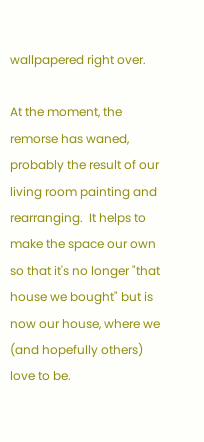wallpapered right over.

At the moment, the remorse has waned, probably the result of our living room painting and rearranging.  It helps to make the space our own so that it's no longer "that house we bought" but is now our house, where we (and hopefully others) love to be.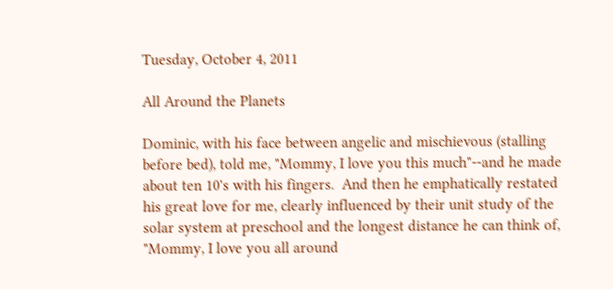Tuesday, October 4, 2011

All Around the Planets

Dominic, with his face between angelic and mischievous (stalling before bed), told me, "Mommy, I love you this much"--and he made about ten 10's with his fingers.  And then he emphatically restated his great love for me, clearly influenced by their unit study of the solar system at preschool and the longest distance he can think of, "Mommy, I love you all around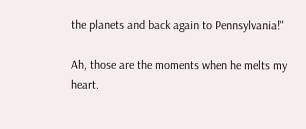the planets and back again to Pennsylvania!"

Ah, those are the moments when he melts my heart.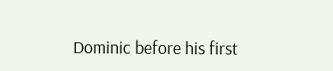Dominic before his first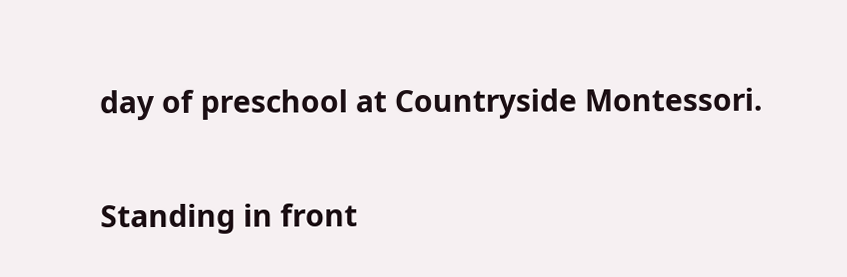day of preschool at Countryside Montessori.

Standing in front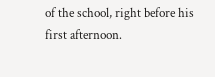of the school, right before his first afternoon.